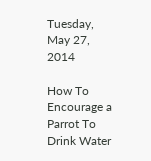Tuesday, May 27, 2014

How To Encourage a Parrot To Drink Water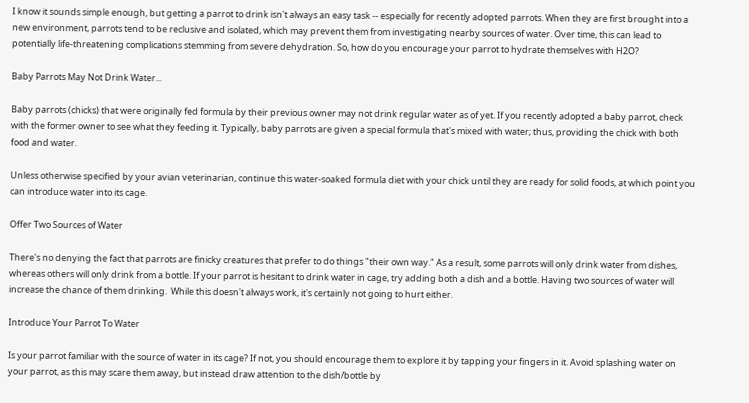I know it sounds simple enough, but getting a parrot to drink isn't always an easy task -- especially for recently adopted parrots. When they are first brought into a new environment, parrots tend to be reclusive and isolated, which may prevent them from investigating nearby sources of water. Over time, this can lead to potentially life-threatening complications stemming from severe dehydration. So, how do you encourage your parrot to hydrate themselves with H2O?

Baby Parrots May Not Drink Water...

Baby parrots (chicks) that were originally fed formula by their previous owner may not drink regular water as of yet. If you recently adopted a baby parrot, check with the former owner to see what they feeding it. Typically, baby parrots are given a special formula that's mixed with water; thus, providing the chick with both food and water.

Unless otherwise specified by your avian veterinarian, continue this water-soaked formula diet with your chick until they are ready for solid foods, at which point you can introduce water into its cage.

Offer Two Sources of Water

There's no denying the fact that parrots are finicky creatures that prefer to do things "their own way." As a result, some parrots will only drink water from dishes, whereas others will only drink from a bottle. If your parrot is hesitant to drink water in cage, try adding both a dish and a bottle. Having two sources of water will increase the chance of them drinking.  While this doesn't always work, it's certainly not going to hurt either.

Introduce Your Parrot To Water

Is your parrot familiar with the source of water in its cage? If not, you should encourage them to explore it by tapping your fingers in it. Avoid splashing water on your parrot, as this may scare them away, but instead draw attention to the dish/bottle by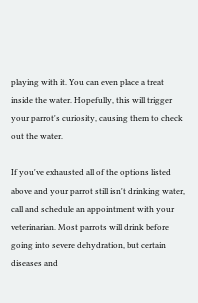playing with it. You can even place a treat inside the water. Hopefully, this will trigger your parrot's curiosity, causing them to check out the water.

If you've exhausted all of the options listed above and your parrot still isn't drinking water, call and schedule an appointment with your veterinarian. Most parrots will drink before going into severe dehydration, but certain diseases and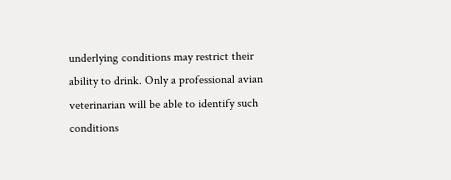underlying conditions may restrict their ability to drink. Only a professional avian veterinarian will be able to identify such conditions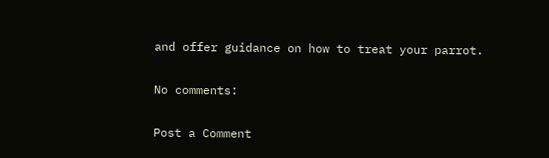and offer guidance on how to treat your parrot.

No comments:

Post a Comment